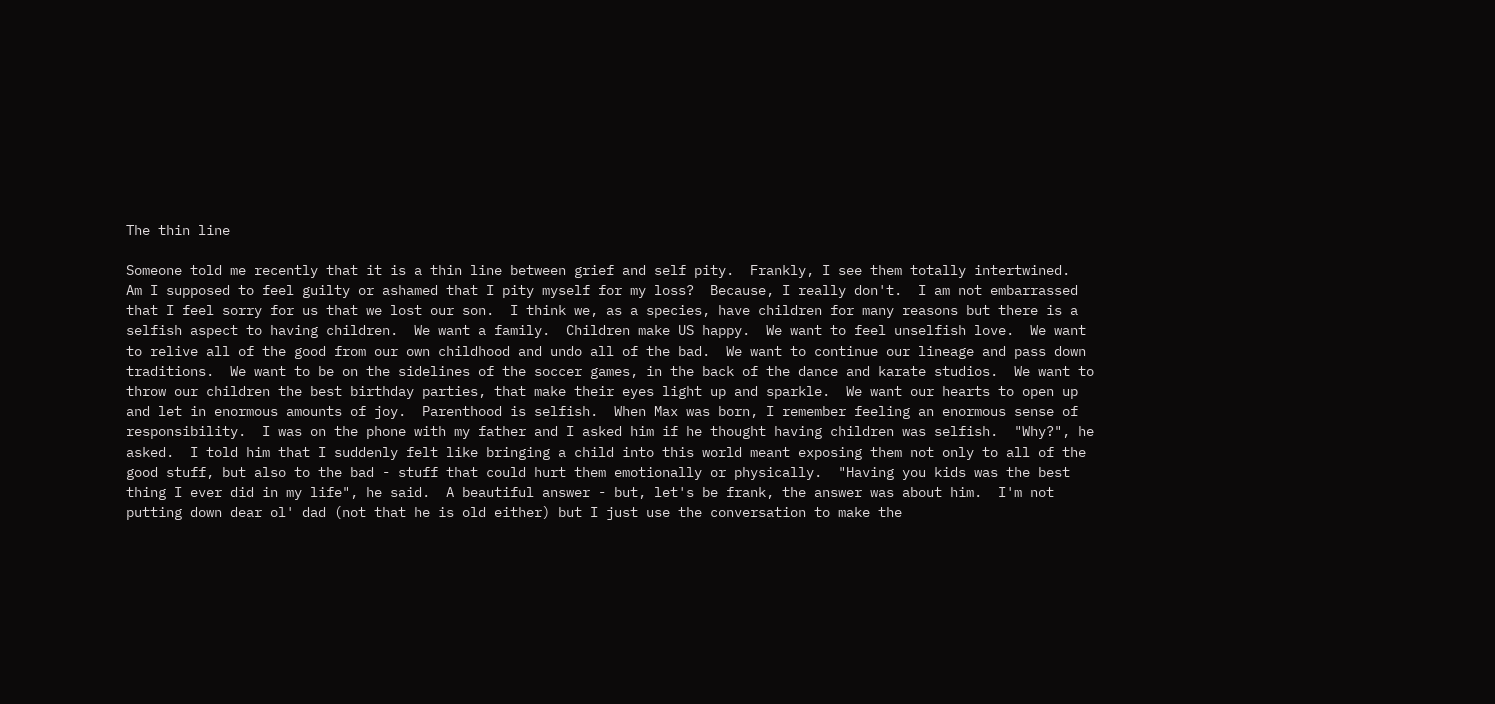The thin line

Someone told me recently that it is a thin line between grief and self pity.  Frankly, I see them totally intertwined.  Am I supposed to feel guilty or ashamed that I pity myself for my loss?  Because, I really don't.  I am not embarrassed that I feel sorry for us that we lost our son.  I think we, as a species, have children for many reasons but there is a selfish aspect to having children.  We want a family.  Children make US happy.  We want to feel unselfish love.  We want to relive all of the good from our own childhood and undo all of the bad.  We want to continue our lineage and pass down traditions.  We want to be on the sidelines of the soccer games, in the back of the dance and karate studios.  We want to throw our children the best birthday parties, that make their eyes light up and sparkle.  We want our hearts to open up and let in enormous amounts of joy.  Parenthood is selfish.  When Max was born, I remember feeling an enormous sense of responsibility.  I was on the phone with my father and I asked him if he thought having children was selfish.  "Why?", he asked.  I told him that I suddenly felt like bringing a child into this world meant exposing them not only to all of the good stuff, but also to the bad - stuff that could hurt them emotionally or physically.  "Having you kids was the best thing I ever did in my life", he said.  A beautiful answer - but, let's be frank, the answer was about him.  I'm not putting down dear ol' dad (not that he is old either) but I just use the conversation to make the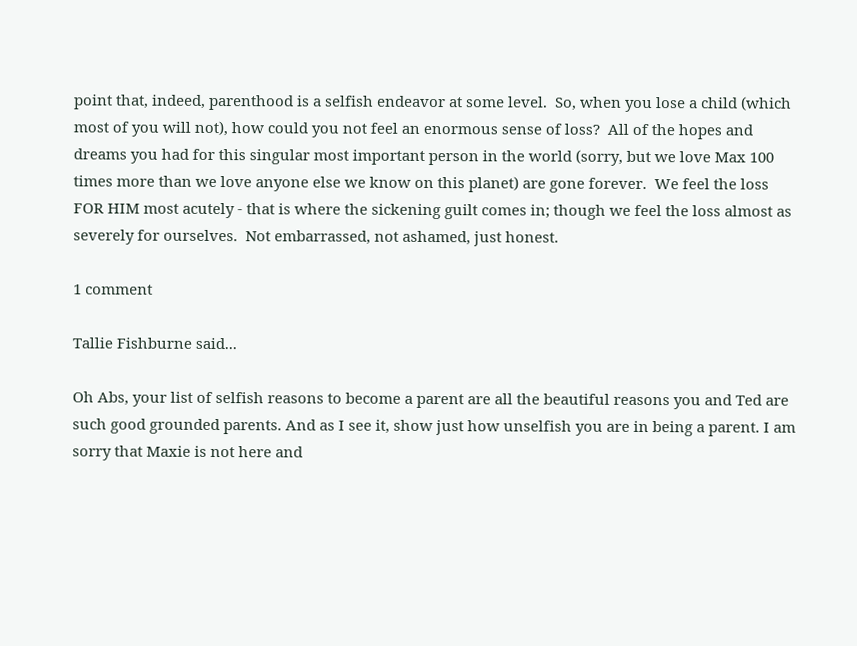point that, indeed, parenthood is a selfish endeavor at some level.  So, when you lose a child (which most of you will not), how could you not feel an enormous sense of loss?  All of the hopes and dreams you had for this singular most important person in the world (sorry, but we love Max 100 times more than we love anyone else we know on this planet) are gone forever.  We feel the loss FOR HIM most acutely - that is where the sickening guilt comes in; though we feel the loss almost as severely for ourselves.  Not embarrassed, not ashamed, just honest.

1 comment

Tallie Fishburne said...

Oh Abs, your list of selfish reasons to become a parent are all the beautiful reasons you and Ted are such good grounded parents. And as I see it, show just how unselfish you are in being a parent. I am sorry that Maxie is not here and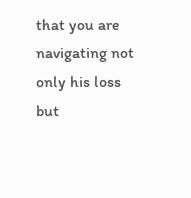that you are navigating not only his loss but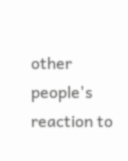other people's reaction to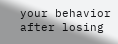your behavior after losing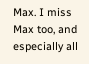Max. I miss Max too, and especially all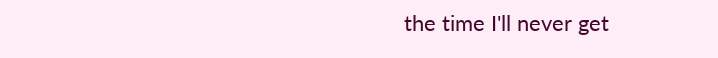the time I'll never get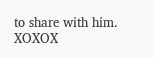to share with him. XOXOX